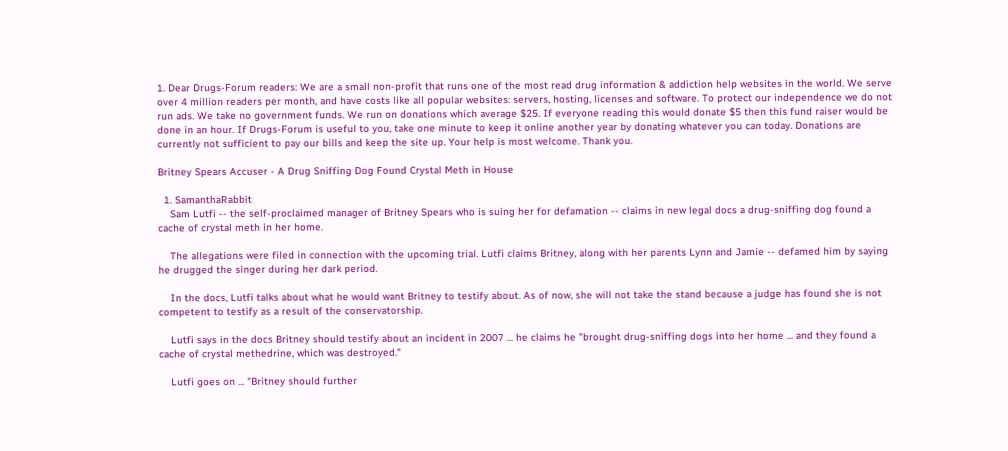1. Dear Drugs-Forum readers: We are a small non-profit that runs one of the most read drug information & addiction help websites in the world. We serve over 4 million readers per month, and have costs like all popular websites: servers, hosting, licenses and software. To protect our independence we do not run ads. We take no government funds. We run on donations which average $25. If everyone reading this would donate $5 then this fund raiser would be done in an hour. If Drugs-Forum is useful to you, take one minute to keep it online another year by donating whatever you can today. Donations are currently not sufficient to pay our bills and keep the site up. Your help is most welcome. Thank you.

Britney Spears Accuser - A Drug Sniffing Dog Found Crystal Meth in House

  1. SamanthaRabbit
    Sam Lutfi -- the self-proclaimed manager of Britney Spears who is suing her for defamation -- claims in new legal docs a drug-sniffing dog found a cache of crystal meth in her home.

    The allegations were filed in connection with the upcoming trial. Lutfi claims Britney, along with her parents Lynn and Jamie -- defamed him by saying he drugged the singer during her dark period.

    In the docs, Lutfi talks about what he would want Britney to testify about. As of now, she will not take the stand because a judge has found she is not competent to testify as a result of the conservatorship.

    Lutfi says in the docs Britney should testify about an incident in 2007 ... he claims he "brought drug-sniffing dogs into her home ... and they found a cache of crystal methedrine, which was destroyed."

    Lutfi goes on ... "Britney should further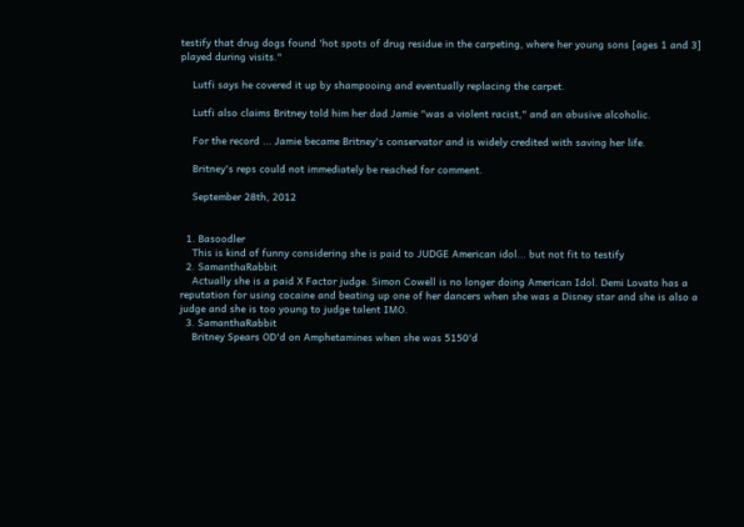testify that drug dogs found 'hot spots of drug residue in the carpeting, where her young sons [ages 1 and 3] played during visits."

    Lutfi says he covered it up by shampooing and eventually replacing the carpet.

    Lutfi also claims Britney told him her dad Jamie "was a violent racist," and an abusive alcoholic.

    For the record ... Jamie became Britney's conservator and is widely credited with saving her life.

    Britney's reps could not immediately be reached for comment.

    September 28th, 2012


  1. Basoodler
    This is kind of funny considering she is paid to JUDGE American idol... but not fit to testify
  2. SamanthaRabbit
    Actually she is a paid X Factor judge. Simon Cowell is no longer doing American Idol. Demi Lovato has a reputation for using cocaine and beating up one of her dancers when she was a Disney star and she is also a judge and she is too young to judge talent IMO.
  3. SamanthaRabbit
    Britney Spears OD'd on Amphetamines when she was 5150'd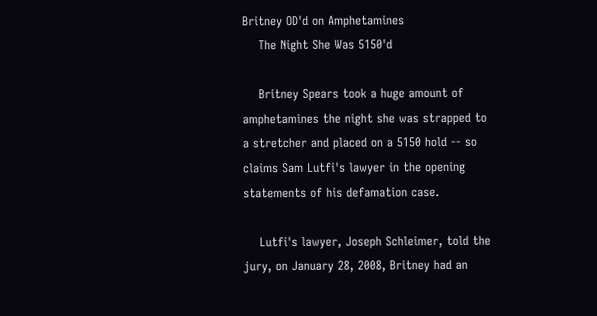Britney OD'd on Amphetamines
    The Night She Was 5150'd

    Britney Spears took a huge amount of amphetamines the night she was strapped to a stretcher and placed on a 5150 hold -- so claims Sam Lutfi's lawyer in the opening statements of his defamation case.

    Lutfi's lawyer, Joseph Schleimer, told the jury, on January 28, 2008, Britney had an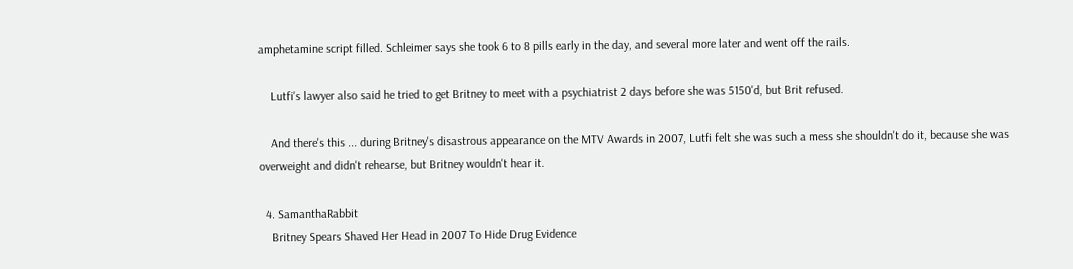amphetamine script filled. Schleimer says she took 6 to 8 pills early in the day, and several more later and went off the rails.

    Lutfi's lawyer also said he tried to get Britney to meet with a psychiatrist 2 days before she was 5150'd, but Brit refused.

    And there's this ... during Britney's disastrous appearance on the MTV Awards in 2007, Lutfi felt she was such a mess she shouldn't do it, because she was overweight and didn't rehearse, but Britney wouldn't hear it.

  4. SamanthaRabbit
    Britney Spears Shaved Her Head in 2007 To Hide Drug Evidence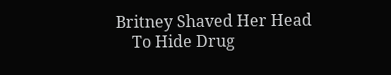Britney Shaved Her Head
    To Hide Drug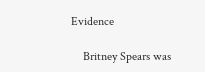Evidence

    Britney Spears was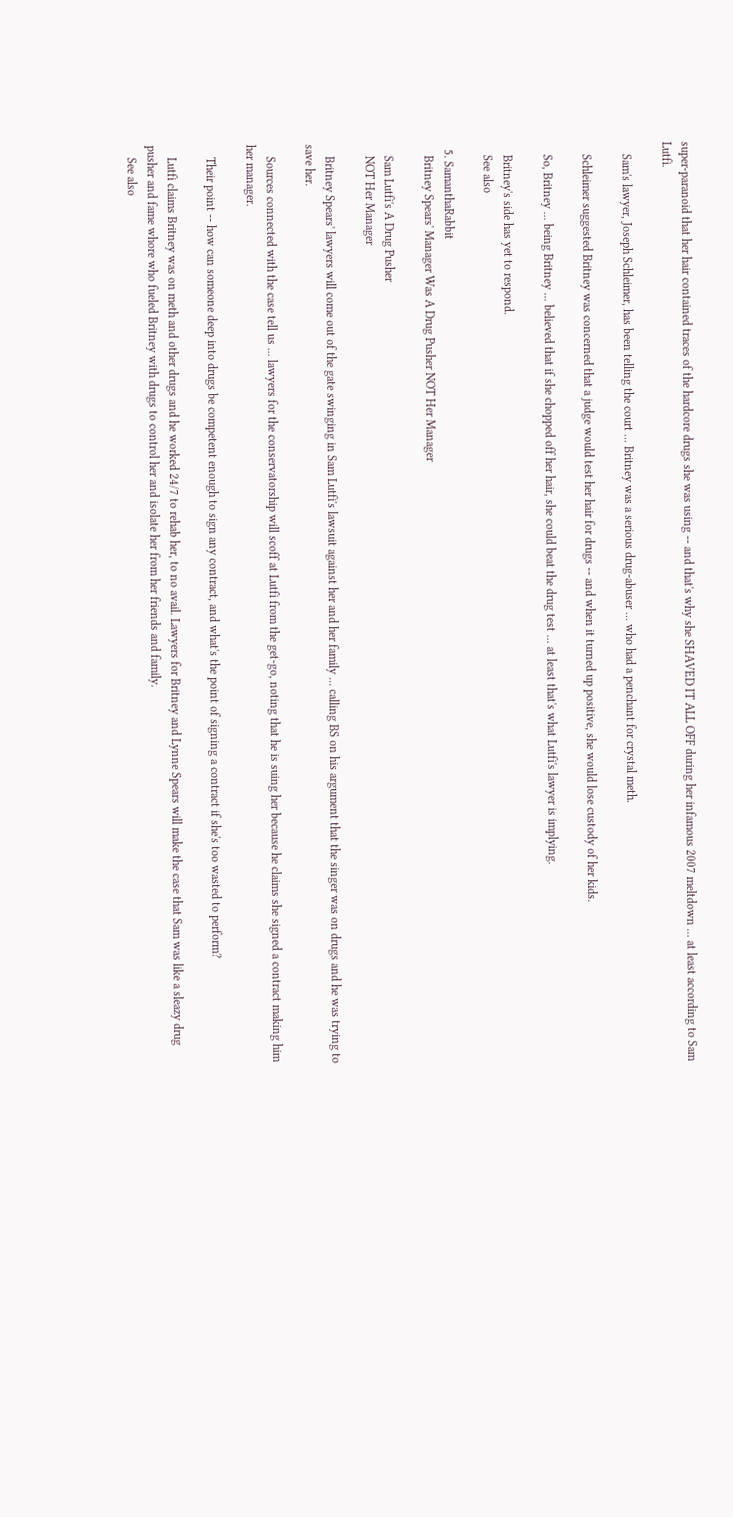super-paranoid that her hair contained traces of the hardcore drugs she was using -- and that's why she SHAVED IT ALL OFF during her infamous 2007 meltdown ... at least according to Sam Lutfi.

    Sam's lawyer, Joseph Schleimer, has been telling the court ... Britney was a serious drug-abuser ... who had a penchant for crystal meth.

    Schleimer suggested Britney was concerned that a judge would test her hair for drugs -- and when it turned up positive, she would lose custody of her kids.

    So, Britney ... being Britney ... believed that if she chopped off her hair, she could beat the drug test ... at least that's what Lutfi's lawyer is implying.

    Britney's side has yet to respond.
    See also

  5. SamanthaRabbit
    Britney Spears' Manager Was A Drug Pusher NOT Her Manager

    Sam Lutfi's A Drug Pusher
    NOT Her Manager

    Britney Spears' lawyers will come out of the gate swinging in Sam Lutfi's lawsuit against her and her family ... calling BS on his argument that the singer was on drugs and he was trying to save her.

    Sources connected with the case tell us ... lawyers for the conservatorship will scoff at Lutfi from the get-go, noting that he is suing her because he claims she signed a contract making him her manager.

    Their point -- how can someone deep into drugs be competent enough to sign any contract, and what's the point of signing a contract if she's too wasted to perform?

    Lutfi claims Britney was on meth and other drugs and he worked 24/7 to rehab her, to no avail. Lawyers for Britney and Lynne Spears will make the case that Sam was like a sleazy drug pusher and fame whore who fueled Britney with drugs to control her and isolate her from her friends and family.
    See also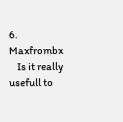6. Maxfrombx
    Is it really usefull to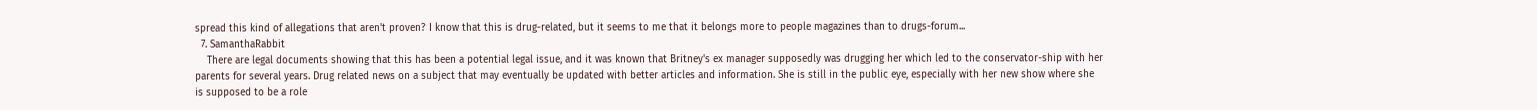spread this kind of allegations that aren't proven? I know that this is drug-related, but it seems to me that it belongs more to people magazines than to drugs-forum...
  7. SamanthaRabbit
    There are legal documents showing that this has been a potential legal issue, and it was known that Britney's ex manager supposedly was drugging her which led to the conservator-ship with her parents for several years. Drug related news on a subject that may eventually be updated with better articles and information. She is still in the public eye, especially with her new show where she is supposed to be a role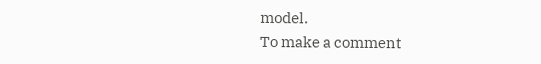model.
To make a comment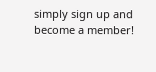simply sign up and become a member!